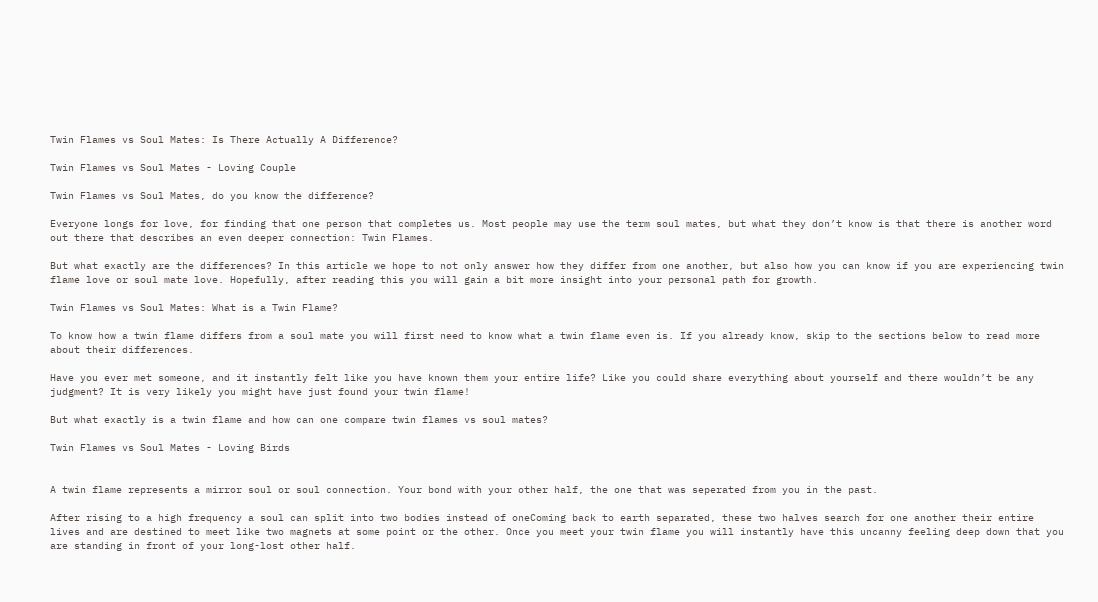Twin Flames vs Soul Mates: Is There Actually A Difference?

Twin Flames vs Soul Mates - Loving Couple

Twin Flames vs Soul Mates, do you know the difference?

Everyone longs for love, for finding that one person that completes us. Most people may use the term soul mates, but what they don’t know is that there is another word out there that describes an even deeper connection: Twin Flames.

But what exactly are the differences? In this article we hope to not only answer how they differ from one another, but also how you can know if you are experiencing twin flame love or soul mate love. Hopefully, after reading this you will gain a bit more insight into your personal path for growth.

Twin Flames vs Soul Mates: What is a Twin Flame?

To know how a twin flame differs from a soul mate you will first need to know what a twin flame even is. If you already know, skip to the sections below to read more about their differences.

Have you ever met someone, and it instantly felt like you have known them your entire life? Like you could share everything about yourself and there wouldn’t be any judgment? It is very likely you might have just found your twin flame!

But what exactly is a twin flame and how can one compare twin flames vs soul mates?

Twin Flames vs Soul Mates - Loving Birds


A twin flame represents a mirror soul or soul connection. Your bond with your other half, the one that was seperated from you in the past.

After rising to a high frequency a soul can split into two bodies instead of oneComing back to earth separated, these two halves search for one another their entire lives and are destined to meet like two magnets at some point or the other. Once you meet your twin flame you will instantly have this uncanny feeling deep down that you are standing in front of your long-lost other half.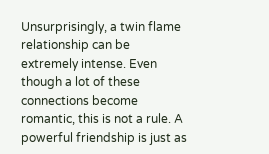Unsurprisingly, a twin flame relationship can be extremely intense. Even though a lot of these connections become romantic, this is not a rule. A powerful friendship is just as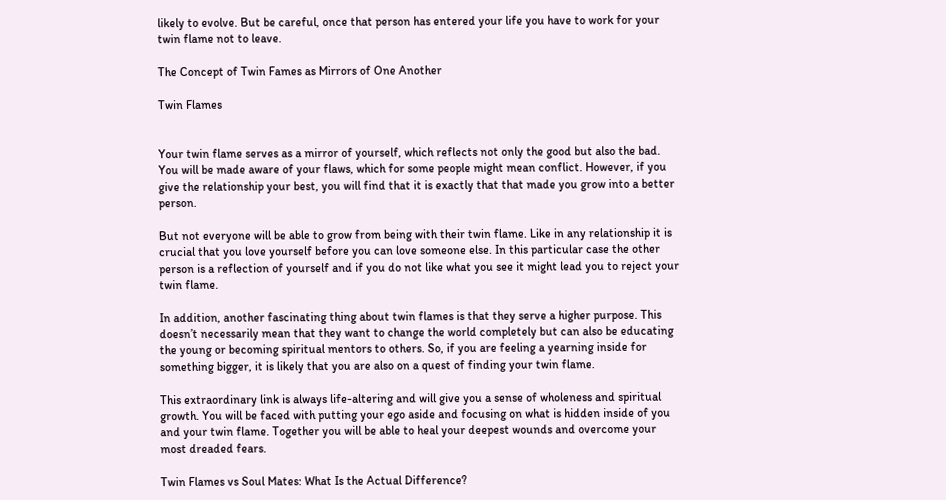likely to evolve. But be careful, once that person has entered your life you have to work for your twin flame not to leave.

The Concept of Twin Fames as Mirrors of One Another

Twin Flames


Your twin flame serves as a mirror of yourself, which reflects not only the good but also the bad. You will be made aware of your flaws, which for some people might mean conflict. However, if you give the relationship your best, you will find that it is exactly that that made you grow into a better person.

But not everyone will be able to grow from being with their twin flame. Like in any relationship it is crucial that you love yourself before you can love someone else. In this particular case the other person is a reflection of yourself and if you do not like what you see it might lead you to reject your twin flame.

In addition, another fascinating thing about twin flames is that they serve a higher purpose. This doesn’t necessarily mean that they want to change the world completely but can also be educating the young or becoming spiritual mentors to others. So, if you are feeling a yearning inside for something bigger, it is likely that you are also on a quest of finding your twin flame.

This extraordinary link is always life-altering and will give you a sense of wholeness and spiritual growth. You will be faced with putting your ego aside and focusing on what is hidden inside of you and your twin flame. Together you will be able to heal your deepest wounds and overcome your most dreaded fears.

Twin Flames vs Soul Mates: What Is the Actual Difference?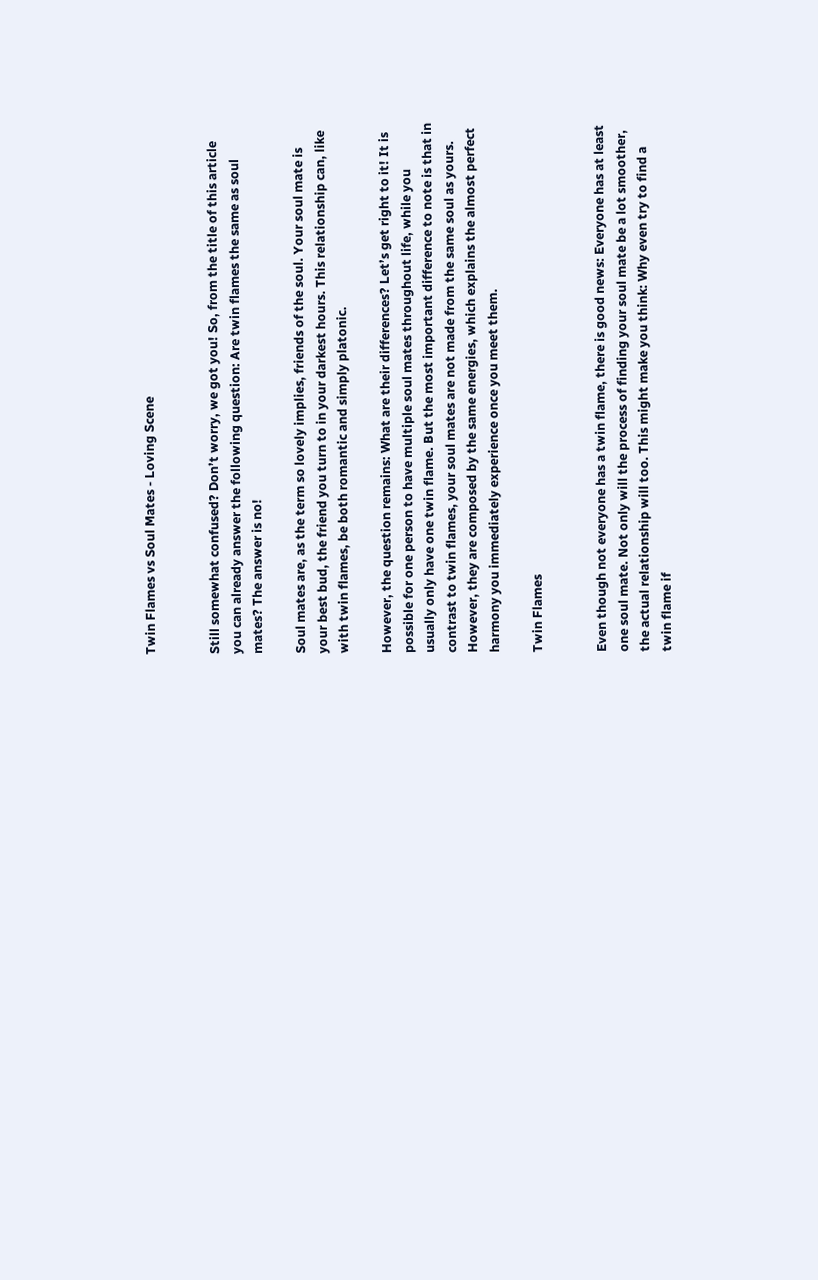Twin Flames vs Soul Mates - Loving Scene


Still somewhat confused? Don’t worry, we got you! So, from the title of this article you can already answer the following question: Are twin flames the same as soul mates? The answer is no!

Soul mates are, as the term so lovely implies, friends of the soul. Your soul mate is your best bud, the friend you turn to in your darkest hours. This relationship can, like with twin flames, be both romantic and simply platonic.

However, the question remains: What are their differences? Let’s get right to it! It is possible for one person to have multiple soul mates throughout life, while you usually only have one twin flame. But the most important difference to note is that in contrast to twin flames, your soul mates are not made from the same soul as yours. However, they are composed by the same energies, which explains the almost perfect harmony you immediately experience once you meet them.

Twin Flames


Even though not everyone has a twin flame, there is good news: Everyone has at least one soul mate. Not only will the process of finding your soul mate be a lot smoother, the actual relationship will too. This might make you think: Why even try to find a twin flame if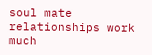soul mate relationships work much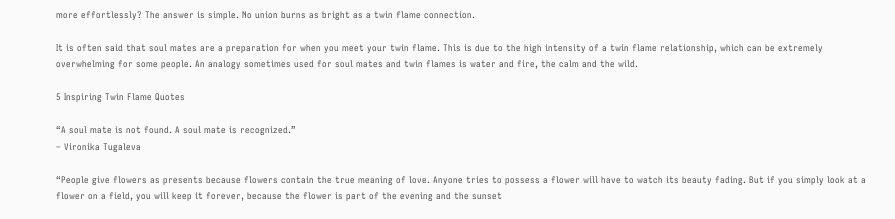more effortlessly? The answer is simple. No union burns as bright as a twin flame connection.

It is often said that soul mates are a preparation for when you meet your twin flame. This is due to the high intensity of a twin flame relationship, which can be extremely overwhelming for some people. An analogy sometimes used for soul mates and twin flames is water and fire, the calm and the wild.

5 Inspiring Twin Flame Quotes

“A soul mate is not found. A soul mate is recognized.”
– Vironika Tugaleva

“People give flowers as presents because flowers contain the true meaning of love. Anyone tries to possess a flower will have to watch its beauty fading. But if you simply look at a flower on a field, you will keep it forever, because the flower is part of the evening and the sunset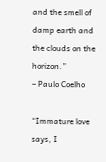and the smell of damp earth and the clouds on the horizon.”
– Paulo Coelho

“Immature love says, I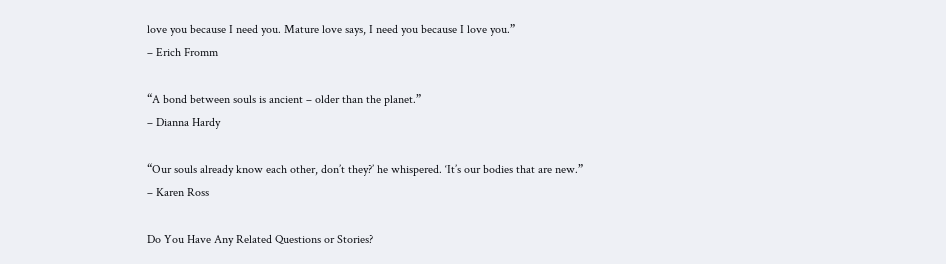love you because I need you. Mature love says, I need you because I love you.”
– Erich Fromm

“A bond between souls is ancient – older than the planet.”
– Dianna Hardy

“Our souls already know each other, don’t they?’ he whispered. ‘It’s our bodies that are new.”
– Karen Ross

Do You Have Any Related Questions or Stories?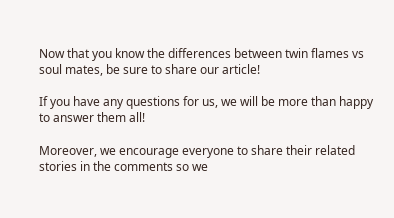Now that you know the differences between twin flames vs soul mates, be sure to share our article!

If you have any questions for us, we will be more than happy to answer them all!

Moreover, we encourage everyone to share their related stories in the comments so we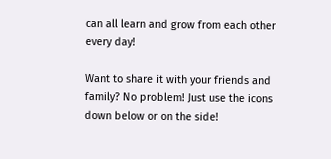can all learn and grow from each other every day!

Want to share it with your friends and family? No problem! Just use the icons down below or on the side!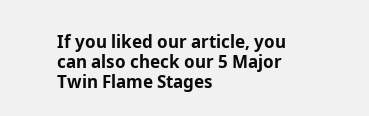If you liked our article, you can also check our 5 Major Twin Flame Stages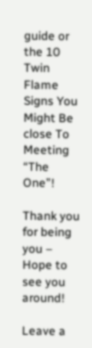guide or the 10 Twin Flame Signs You Might Be close To Meeting “The One”!

Thank you for being you – Hope to see you around!

Leave a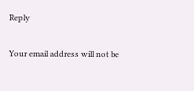Reply

Your email address will not be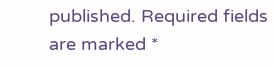published. Required fields are marked *